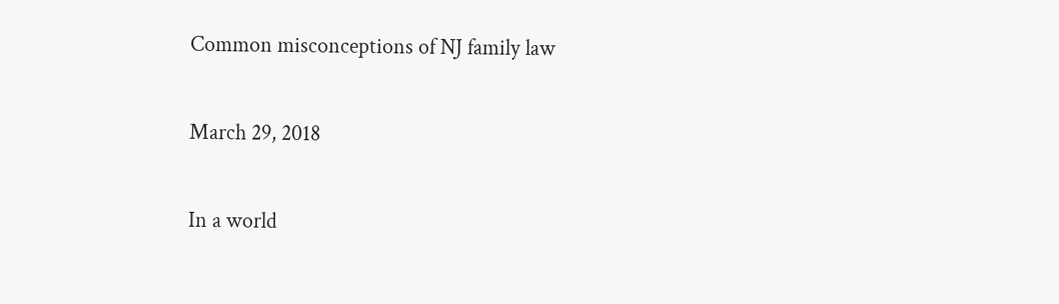Common misconceptions of NJ family law

March 29, 2018

In a world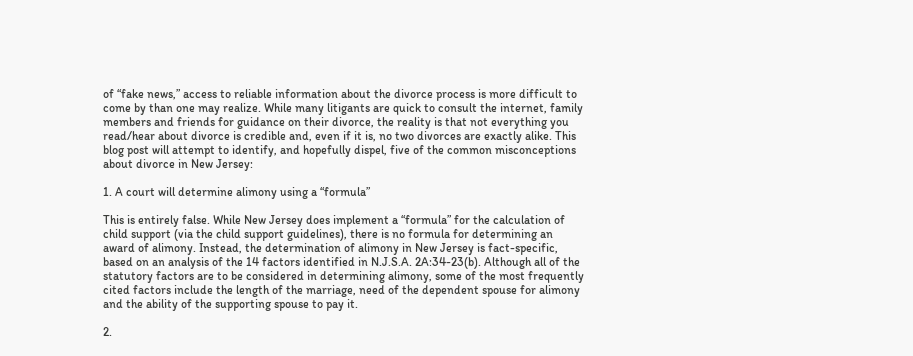of “fake news,” access to reliable information about the divorce process is more difficult to come by than one may realize. While many litigants are quick to consult the internet, family members and friends for guidance on their divorce, the reality is that not everything you read/hear about divorce is credible and, even if it is, no two divorces are exactly alike. This blog post will attempt to identify, and hopefully dispel, five of the common misconceptions about divorce in New Jersey:

1. A court will determine alimony using a “formula”

This is entirely false. While New Jersey does implement a “formula” for the calculation of child support (via the child support guidelines), there is no formula for determining an award of alimony. Instead, the determination of alimony in New Jersey is fact-specific, based on an analysis of the 14 factors identified in N.J.S.A. 2A:34-23(b). Although all of the statutory factors are to be considered in determining alimony, some of the most frequently cited factors include the length of the marriage, need of the dependent spouse for alimony and the ability of the supporting spouse to pay it.

2.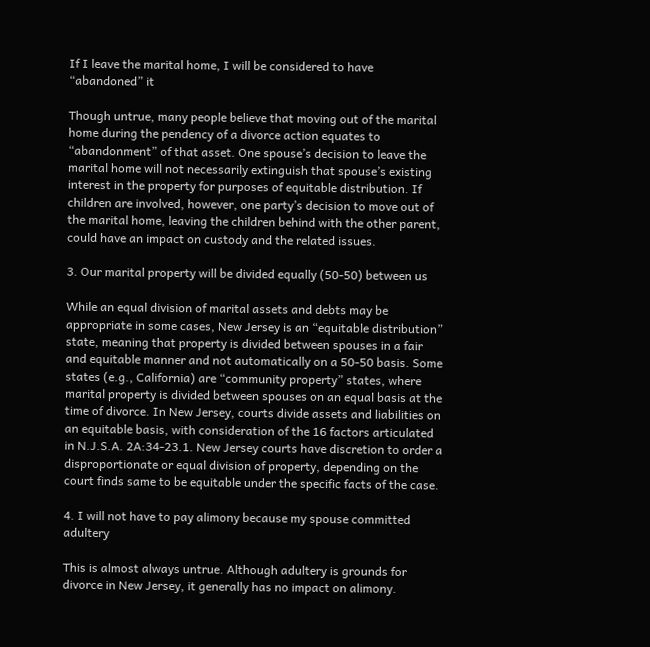If I leave the marital home, I will be considered to have “abandoned” it

Though untrue, many people believe that moving out of the marital home during the pendency of a divorce action equates to “abandonment” of that asset. One spouse’s decision to leave the marital home will not necessarily extinguish that spouse’s existing interest in the property for purposes of equitable distribution. If children are involved, however, one party’s decision to move out of the marital home, leaving the children behind with the other parent, could have an impact on custody and the related issues.

3. Our marital property will be divided equally (50-50) between us

While an equal division of marital assets and debts may be appropriate in some cases, New Jersey is an “equitable distribution” state, meaning that property is divided between spouses in a fair and equitable manner and not automatically on a 50-50 basis. Some states (e.g., California) are “community property” states, where marital property is divided between spouses on an equal basis at the time of divorce. In New Jersey, courts divide assets and liabilities on an equitable basis, with consideration of the 16 factors articulated in N.J.S.A. 2A:34-23.1. New Jersey courts have discretion to order a disproportionate or equal division of property, depending on the court finds same to be equitable under the specific facts of the case.

4. I will not have to pay alimony because my spouse committed adultery

This is almost always untrue. Although adultery is grounds for divorce in New Jersey, it generally has no impact on alimony.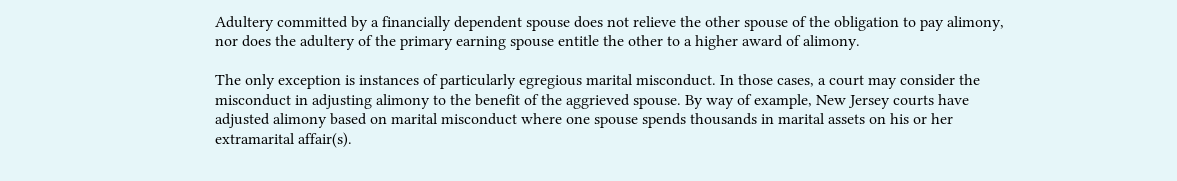Adultery committed by a financially dependent spouse does not relieve the other spouse of the obligation to pay alimony, nor does the adultery of the primary earning spouse entitle the other to a higher award of alimony.

The only exception is instances of particularly egregious marital misconduct. In those cases, a court may consider the misconduct in adjusting alimony to the benefit of the aggrieved spouse. By way of example, New Jersey courts have adjusted alimony based on marital misconduct where one spouse spends thousands in marital assets on his or her extramarital affair(s).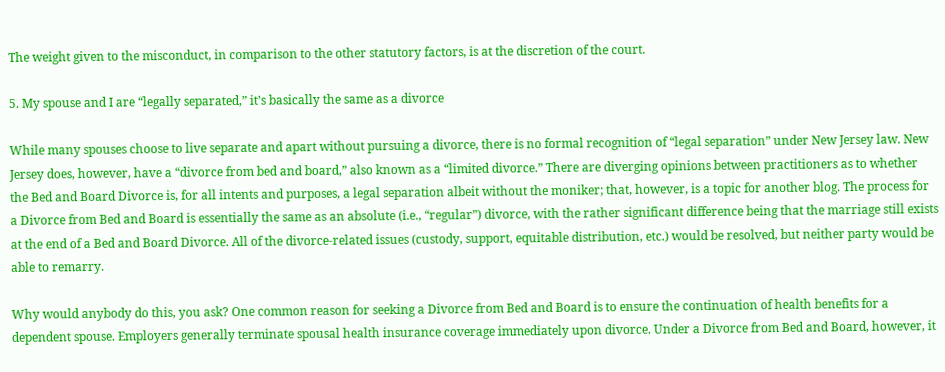The weight given to the misconduct, in comparison to the other statutory factors, is at the discretion of the court.

5. My spouse and I are “legally separated,” it’s basically the same as a divorce

While many spouses choose to live separate and apart without pursuing a divorce, there is no formal recognition of “legal separation” under New Jersey law. New Jersey does, however, have a “divorce from bed and board,” also known as a “limited divorce.” There are diverging opinions between practitioners as to whether the Bed and Board Divorce is, for all intents and purposes, a legal separation albeit without the moniker; that, however, is a topic for another blog. The process for a Divorce from Bed and Board is essentially the same as an absolute (i.e., “regular”) divorce, with the rather significant difference being that the marriage still exists at the end of a Bed and Board Divorce. All of the divorce-related issues (custody, support, equitable distribution, etc.) would be resolved, but neither party would be able to remarry.

Why would anybody do this, you ask? One common reason for seeking a Divorce from Bed and Board is to ensure the continuation of health benefits for a dependent spouse. Employers generally terminate spousal health insurance coverage immediately upon divorce. Under a Divorce from Bed and Board, however, it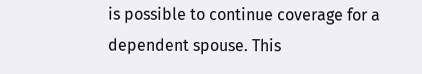is possible to continue coverage for a dependent spouse. This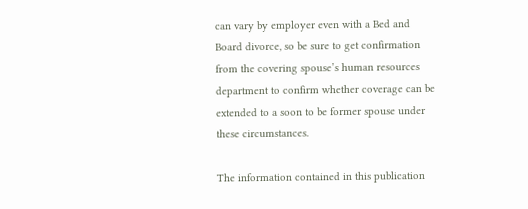can vary by employer even with a Bed and Board divorce, so be sure to get confirmation from the covering spouse’s human resources department to confirm whether coverage can be extended to a soon to be former spouse under these circumstances.

The information contained in this publication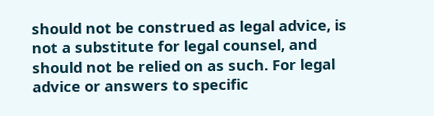should not be construed as legal advice, is not a substitute for legal counsel, and should not be relied on as such. For legal advice or answers to specific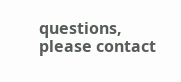questions, please contact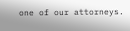one of our attorneys.